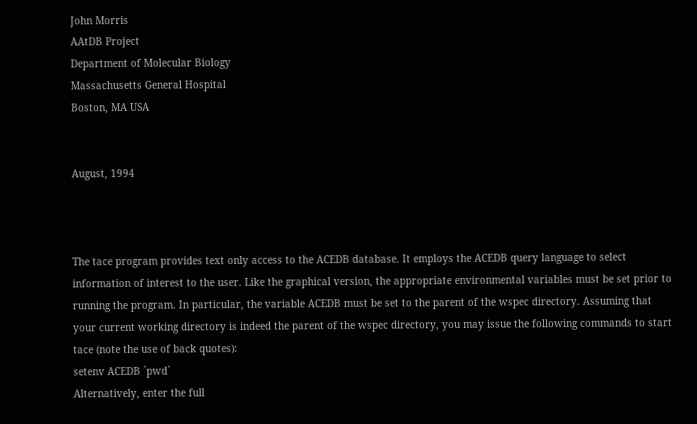John Morris
AAtDB Project
Department of Molecular Biology
Massachusetts General Hospital
Boston, MA USA


August, 1994



The tace program provides text only access to the ACEDB database. It employs the ACEDB query language to select information of interest to the user. Like the graphical version, the appropriate environmental variables must be set prior to running the program. In particular, the variable ACEDB must be set to the parent of the wspec directory. Assuming that your current working directory is indeed the parent of the wspec directory, you may issue the following commands to start tace (note the use of back quotes):
setenv ACEDB `pwd`
Alternatively, enter the full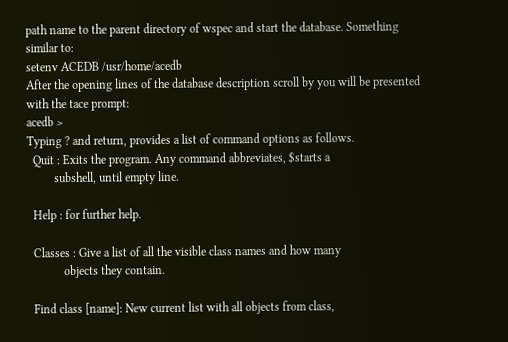path name to the parent directory of wspec and start the database. Something similar to:
setenv ACEDB /usr/home/acedb
After the opening lines of the database description scroll by you will be presented with the tace prompt:
acedb >
Typing ? and return, provides a list of command options as follows.
  Quit : Exits the program. Any command abbreviates, $starts a
         subshell, until empty line.

  Help : for further help.

  Classes : Give a list of all the visible class names and how many
            objects they contain.

  Find class [name]: New current list with all objects from class,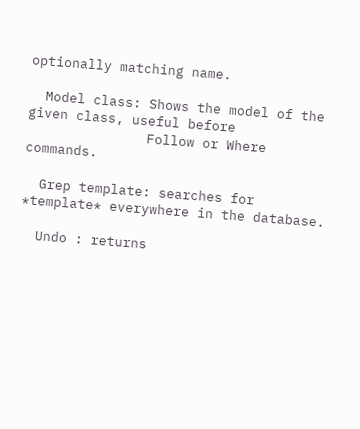optionally matching name.

  Model class: Shows the model of the given class, useful before
               Follow or Where commands.

  Grep template: searches for *template* everywhere in the database.

  Undo : returns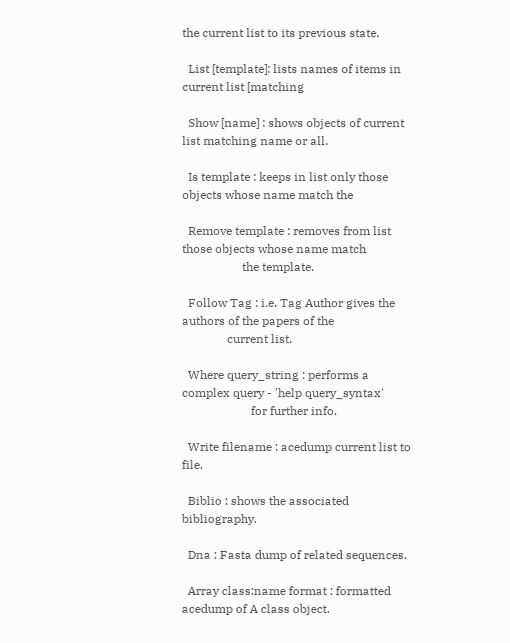the current list to its previous state.

  List [template]: lists names of items in current list [matching

  Show [name] : shows objects of current list matching name or all.

  Is template : keeps in list only those objects whose name match the

  Remove template : removes from list those objects whose name match
                    the template.

  Follow Tag : i.e. Tag Author gives the authors of the papers of the
               current list.

  Where query_string : performs a complex query - 'help query_syntax'
                       for further info.

  Write filename : acedump current list to file.

  Biblio : shows the associated bibliography.

  Dna : Fasta dump of related sequences.

  Array class:name format : formatted acedump of A class object.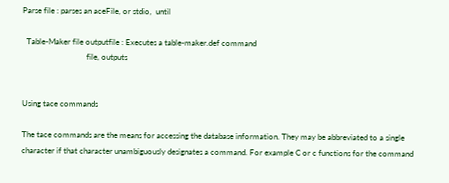Parse file : parses an aceFile, or stdio,  until

  Table-Maker file outputfile : Executes a table-maker.def command
                                file, outputs


Using tace commands

The tace commands are the means for accessing the database information. They may be abbreviated to a single character if that character unambiguously designates a command. For example C or c functions for the command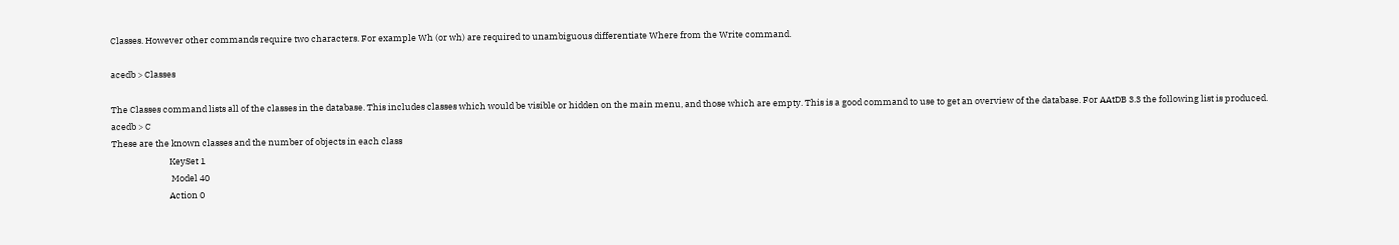Classes. However other commands require two characters. For example Wh (or wh) are required to unambiguous differentiate Where from the Write command.

acedb > Classes

The Classes command lists all of the classes in the database. This includes classes which would be visible or hidden on the main menu, and those which are empty. This is a good command to use to get an overview of the database. For AAtDB 3.3 the following list is produced.
acedb > C
These are the known classes and the number of objects in each class
                             KeySet 1
                              Model 40
                             Action 0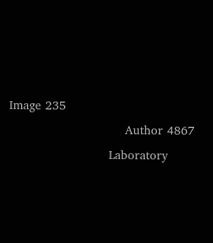Image 235
                             Author 4867
                         Laboratory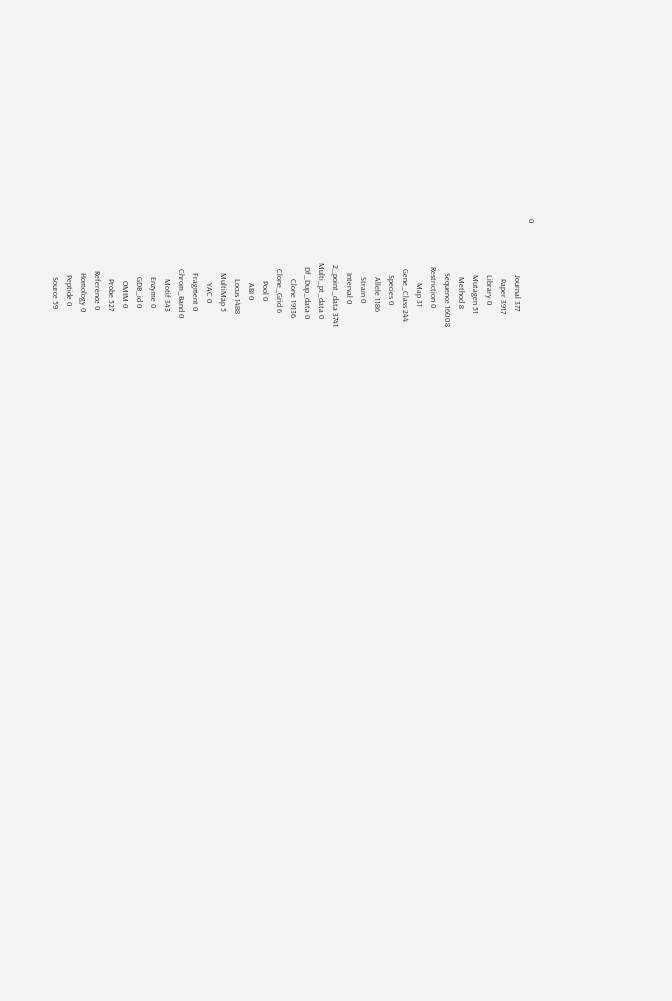0
                            Journal 377
                              Paper 3917
                            Library 0
                            Mutagen 51
                             Method 8
                           Sequence 16008
                        Restriction 0
                                Map 31
                         Gene_Class 244
                            Species 0
                             Allele 1186
                             Strain 0
                           Interval 0
                       2_point_data 3741
                      Multi_pt_data 0
                        Df_Dup_data 0
                              Clone 19136
                         Clone_Grid 6
                               Pool 0
                                ABI 0
                              Locus 1488
                           MultiMap 5
                                YAC 0
                           Fragment 0
                         Chrom_Band 0
                              Motif 343
                             Enzyme 0
                             GDB_id 0
                               OMIM 0
                              Probe 527
                          Reference 0
                           Homology 0
                            Peptide 0
                             Source 59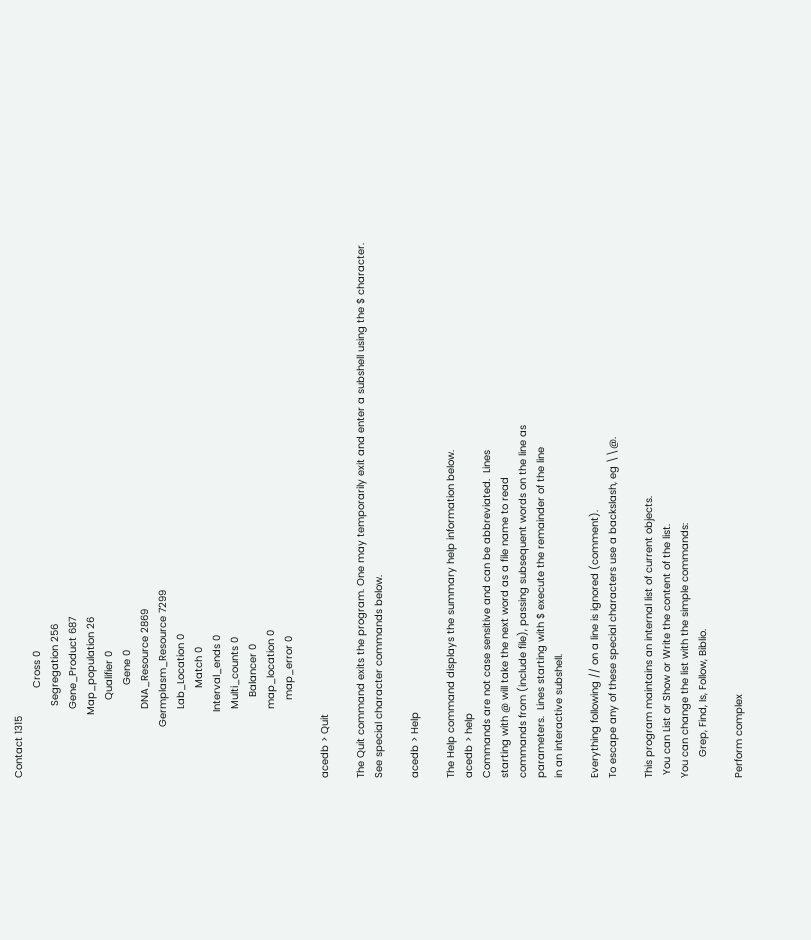Contact 1315
                              Cross 0
                        Segregation 256
                       Gene_Product 687
                     Map_population 26
                          Qualifier 0
                               Gene 0
                       DNA_Resource 2869
                 Germplasm_Resource 7299
                       Lab_Location 0
                              Match 0
                      Interval_ends 0
                       Multi_counts 0
                           Balancer 0
                       map_location 0
                          map_error 0

acedb > Quit

The Quit command exits the program. One may temporarily exit and enter a subshell using the $ character. See special character commands below.

acedb > Help

The Help command displays the summary help information below.
acedb > help
Commands are not case sensitive and can be abbreviated.  Lines
starting with @ will take the next word as a file name to read
commands from (include file), passing subsequent words on the line as
parameters.  Lines starting with $ execute the remainder of the line
in an interactive subshell.

Everything following // on a line is ignored (comment).
To escape any of these special characters use a backslash, eg \\@.

This program maintains an internal list of current objects.
 You can List or Show or Write the content of the list.
You can change the list with the simple commands:
       Grep, Find, Is, Follow, Biblio.

Perform complex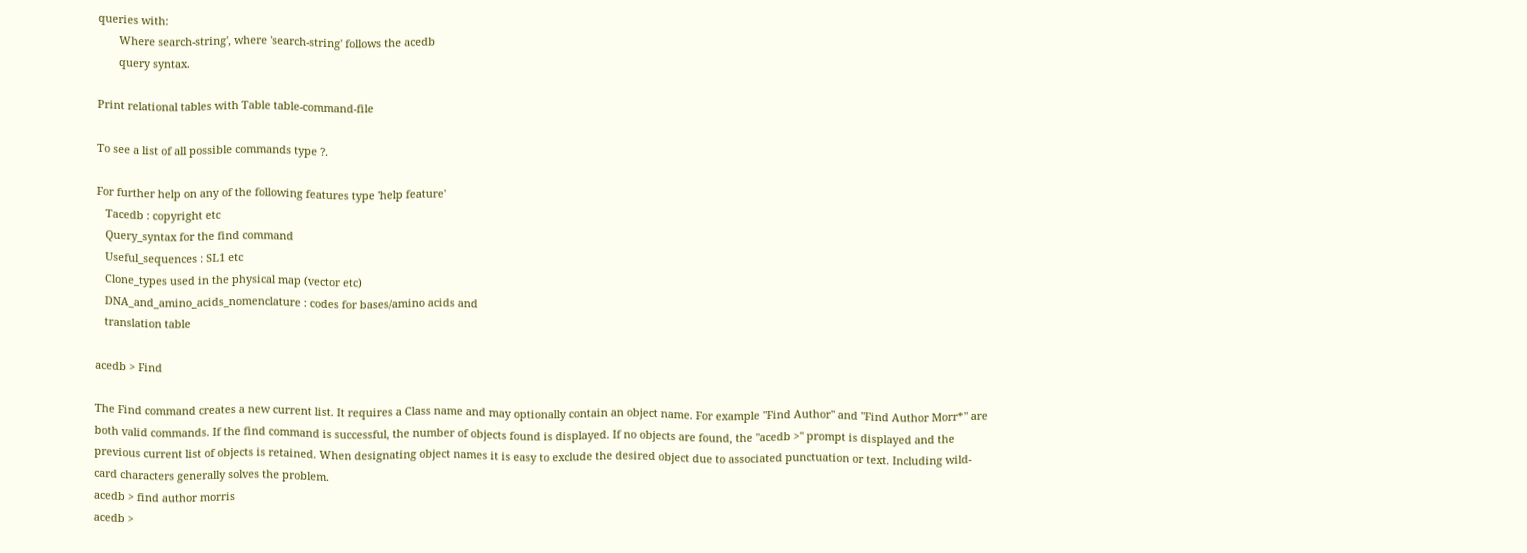queries with:
       Where search-string', where 'search-string' follows the acedb
       query syntax.

Print relational tables with Table table-command-file

To see a list of all possible commands type ?.

For further help on any of the following features type 'help feature'
   Tacedb : copyright etc
   Query_syntax for the find command
   Useful_sequences : SL1 etc
   Clone_types used in the physical map (vector etc)
   DNA_and_amino_acids_nomenclature : codes for bases/amino acids and
   translation table

acedb > Find

The Find command creates a new current list. It requires a Class name and may optionally contain an object name. For example "Find Author" and "Find Author Morr*" are both valid commands. If the find command is successful, the number of objects found is displayed. If no objects are found, the "acedb >" prompt is displayed and the previous current list of objects is retained. When designating object names it is easy to exclude the desired object due to associated punctuation or text. Including wild-card characters generally solves the problem.
acedb > find author morris
acedb >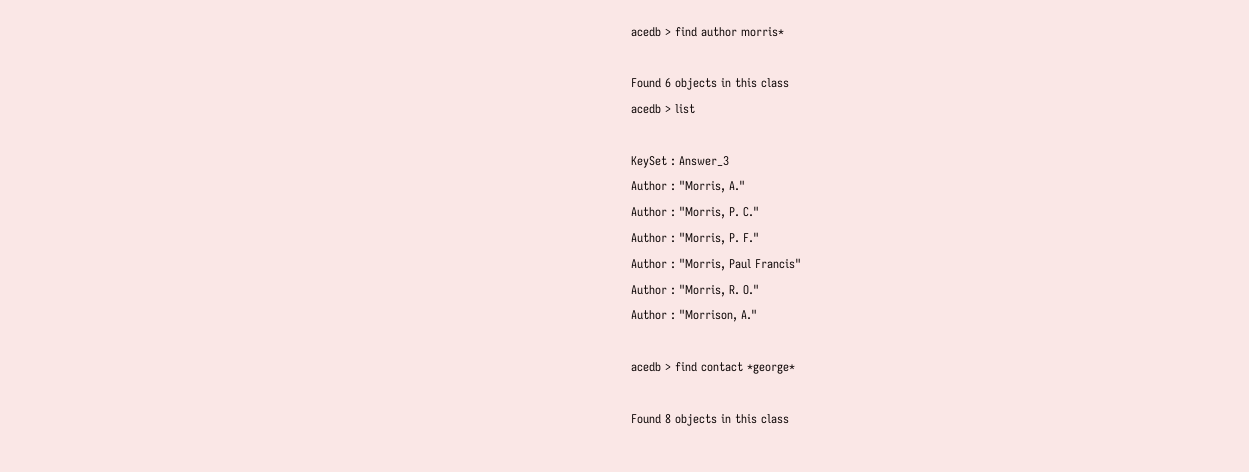acedb > find author morris*

Found 6 objects in this class
acedb > list

KeySet : Answer_3
Author : "Morris, A."
Author : "Morris, P. C."
Author : "Morris, P. F."
Author : "Morris, Paul Francis"
Author : "Morris, R. O."
Author : "Morrison, A."

acedb > find contact *george*

Found 8 objects in this class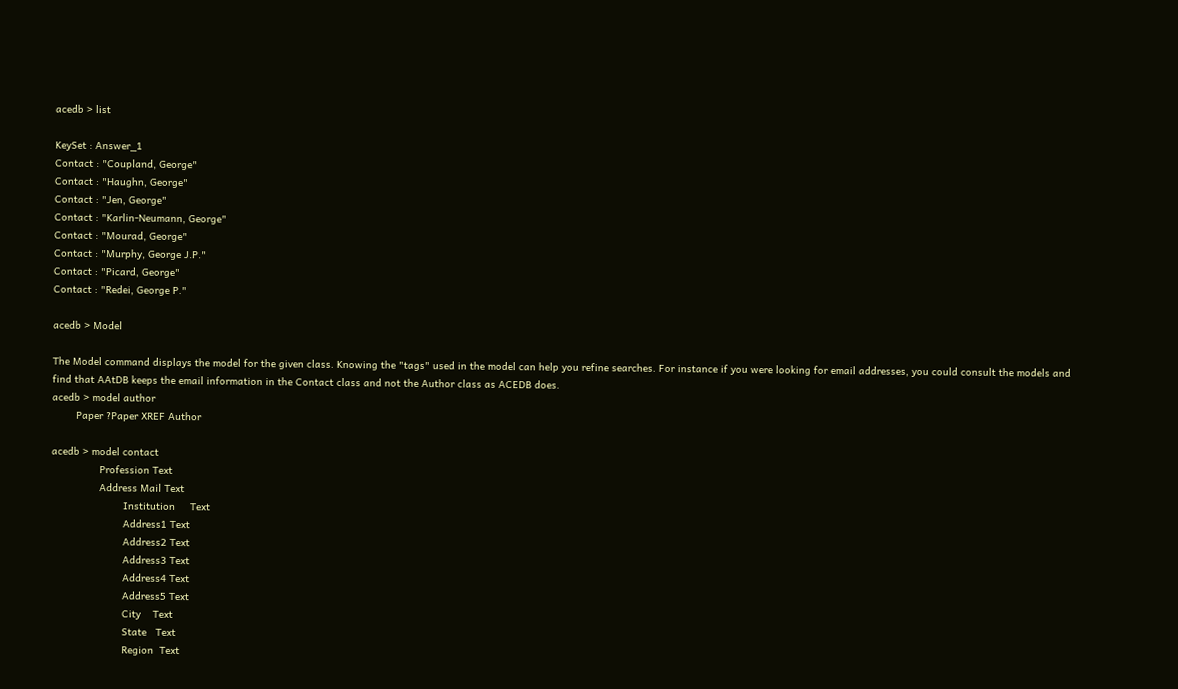acedb > list

KeySet : Answer_1
Contact : "Coupland, George"
Contact : "Haughn, George"
Contact : "Jen, George"
Contact : "Karlin-Neumann, George"
Contact : "Mourad, George"
Contact : "Murphy, George J.P."
Contact : "Picard, George"
Contact : "Redei, George P."

acedb > Model

The Model command displays the model for the given class. Knowing the "tags" used in the model can help you refine searches. For instance if you were looking for email addresses, you could consult the models and find that AAtDB keeps the email information in the Contact class and not the Author class as ACEDB does.
acedb > model author
        Paper ?Paper XREF Author

acedb > model contact
                Profession Text
                Address Mail Text
                        Institution     Text
                        Address1 Text
                        Address2 Text
                        Address3 Text
                        Address4 Text
                        Address5 Text
                        City    Text
                        State   Text
                        Region  Text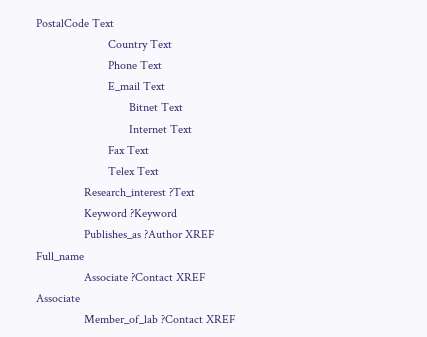PostalCode Text
                        Country Text
                        Phone Text
                        E_mail Text
                               Bitnet Text
                               Internet Text
                        Fax Text
                        Telex Text
                Research_interest ?Text
                Keyword ?Keyword
                Publishes_as ?Author XREF Full_name
                Associate ?Contact XREF Associate
                Member_of_lab ?Contact XREF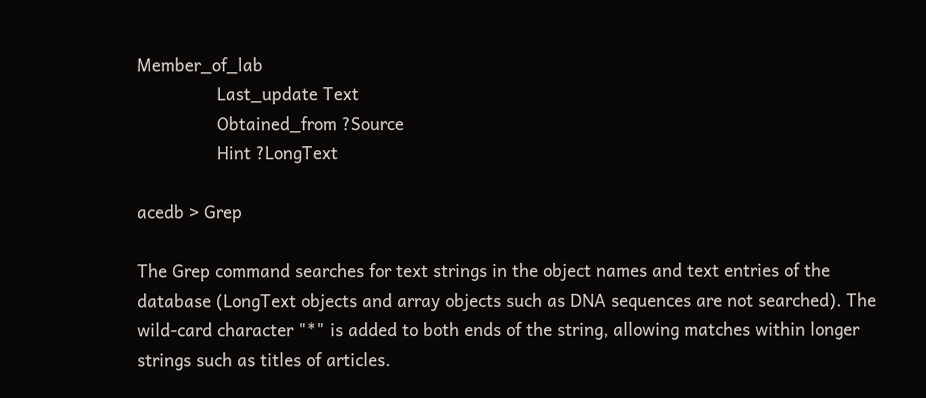Member_of_lab
                Last_update Text
                Obtained_from ?Source
                Hint ?LongText

acedb > Grep

The Grep command searches for text strings in the object names and text entries of the database (LongText objects and array objects such as DNA sequences are not searched). The wild-card character "*" is added to both ends of the string, allowing matches within longer strings such as titles of articles.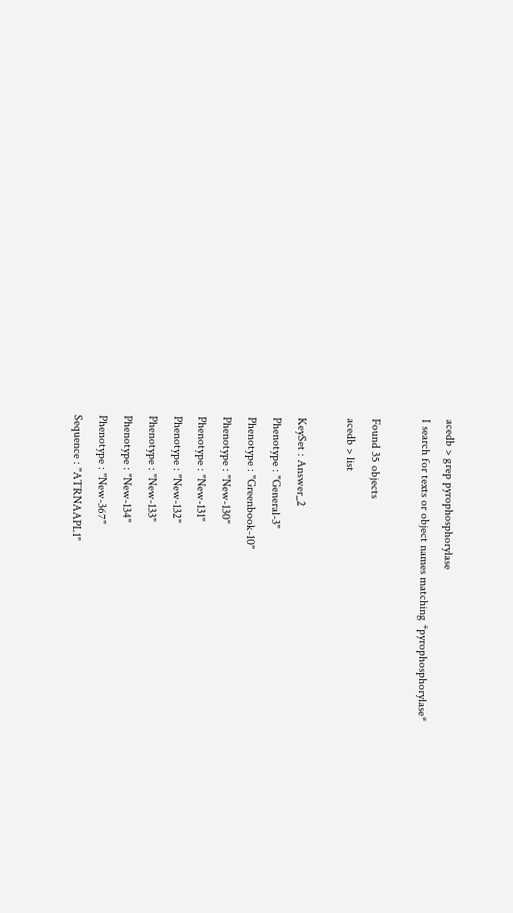acedb > grep pyrophosphorylase
I search for texts or object names matching *pyrophosphorylase*

Found 35 objects
acedb > list

KeySet : Answer_2
Phenotype : "General-3"
Phenotype : "Greenbook-10"
Phenotype : "New-130"
Phenotype : "New-131"
Phenotype : "New-132"
Phenotype : "New-133"
Phenotype : "New-134"
Phenotype : "New-367"
Sequence : "ATRNAAPL1"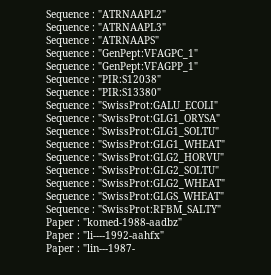Sequence : "ATRNAAPL2"
Sequence : "ATRNAAPL3"
Sequence : "ATRNAAPS"
Sequence : "GenPept:VFAGPC_1"
Sequence : "GenPept:VFAGPP_1"
Sequence : "PIR:S12038"
Sequence : "PIR:S13380"
Sequence : "SwissProt:GALU_ECOLI"
Sequence : "SwissProt:GLG1_ORYSA"
Sequence : "SwissProt:GLG1_SOLTU"
Sequence : "SwissProt:GLG1_WHEAT"
Sequence : "SwissProt:GLG2_HORVU"
Sequence : "SwissProt:GLG2_SOLTU"
Sequence : "SwissProt:GLG2_WHEAT"
Sequence : "SwissProt:GLGS_WHEAT"
Sequence : "SwissProt:RFBM_SALTY"
Paper : "komed-1988-aadbz"
Paper : "li----1992-aahfx"
Paper : "lin---1987-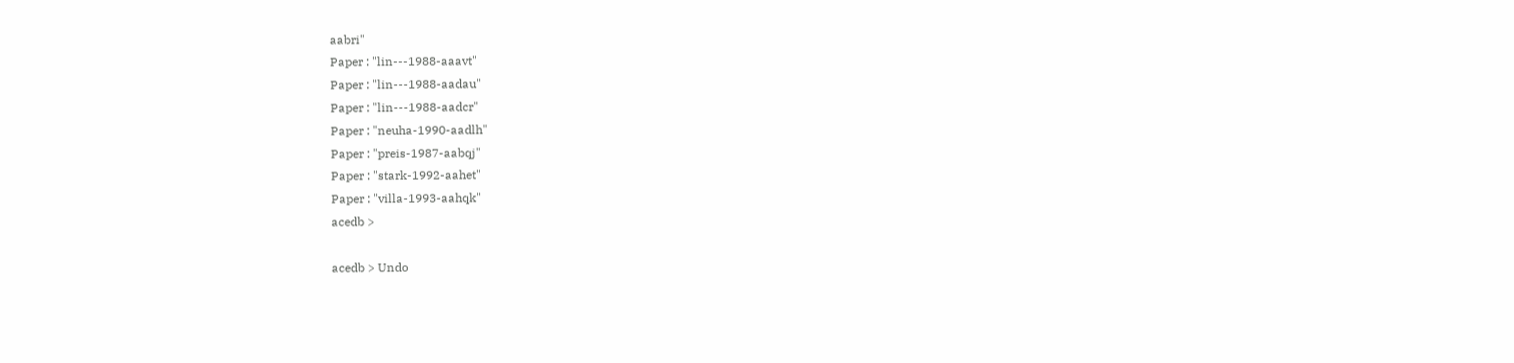aabri"
Paper : "lin---1988-aaavt"
Paper : "lin---1988-aadau"
Paper : "lin---1988-aadcr"
Paper : "neuha-1990-aadlh"
Paper : "preis-1987-aabqj"
Paper : "stark-1992-aahet"
Paper : "villa-1993-aahqk"
acedb >

acedb > Undo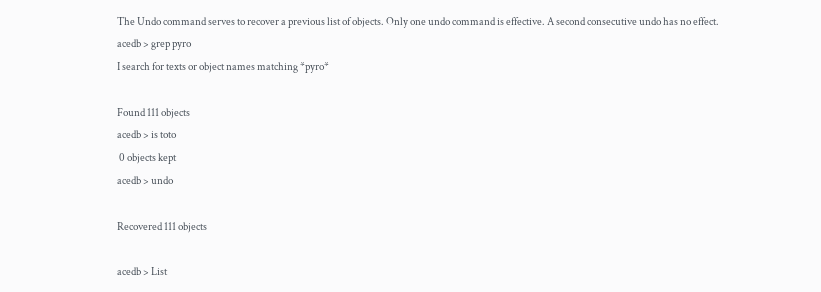The Undo command serves to recover a previous list of objects. Only one undo command is effective. A second consecutive undo has no effect.
acedb > grep pyro
I search for texts or object names matching *pyro*

Found 111 objects
acedb > is toto
 0 objects kept
acedb > undo

Recovered 111 objects

acedb > List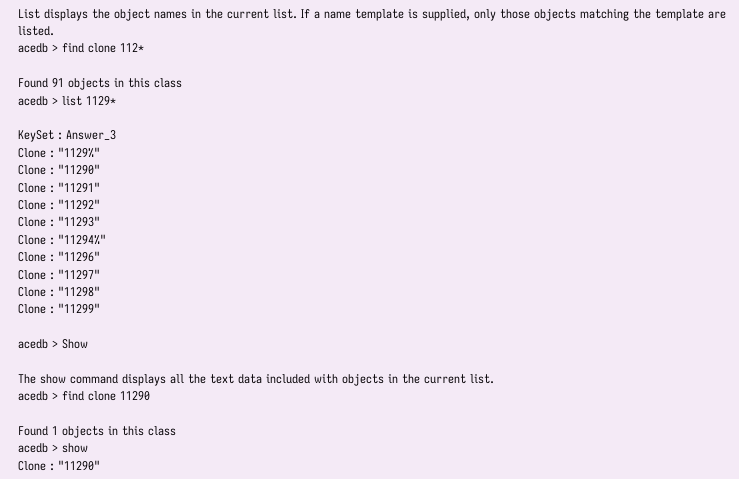List displays the object names in the current list. If a name template is supplied, only those objects matching the template are listed.
acedb > find clone 112*

Found 91 objects in this class
acedb > list 1129*

KeySet : Answer_3
Clone : "1129%"
Clone : "11290"
Clone : "11291"
Clone : "11292"
Clone : "11293"
Clone : "11294%"
Clone : "11296"
Clone : "11297"
Clone : "11298"
Clone : "11299"

acedb > Show

The show command displays all the text data included with objects in the current list.
acedb > find clone 11290

Found 1 objects in this class
acedb > show
Clone : "11290"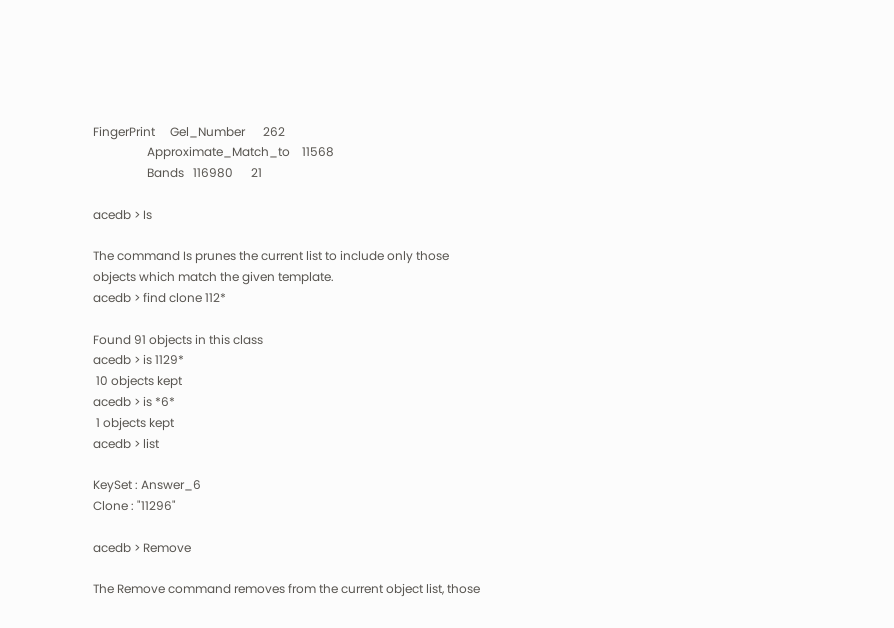FingerPrint     Gel_Number      262
                  Approximate_Match_to    11568
                  Bands   116980      21

acedb > Is

The command Is prunes the current list to include only those objects which match the given template.
acedb > find clone 112*

Found 91 objects in this class
acedb > is 1129*
 10 objects kept
acedb > is *6*
 1 objects kept
acedb > list

KeySet : Answer_6
Clone : "11296"

acedb > Remove

The Remove command removes from the current object list, those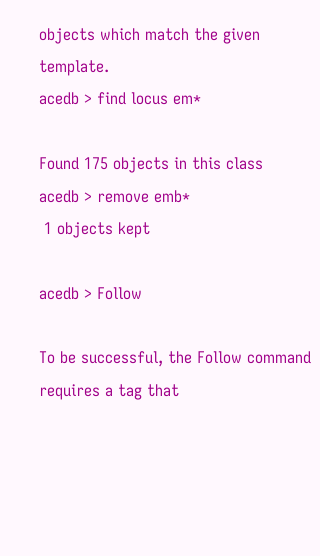objects which match the given template.
acedb > find locus em*

Found 175 objects in this class
acedb > remove emb*
 1 objects kept

acedb > Follow

To be successful, the Follow command requires a tag that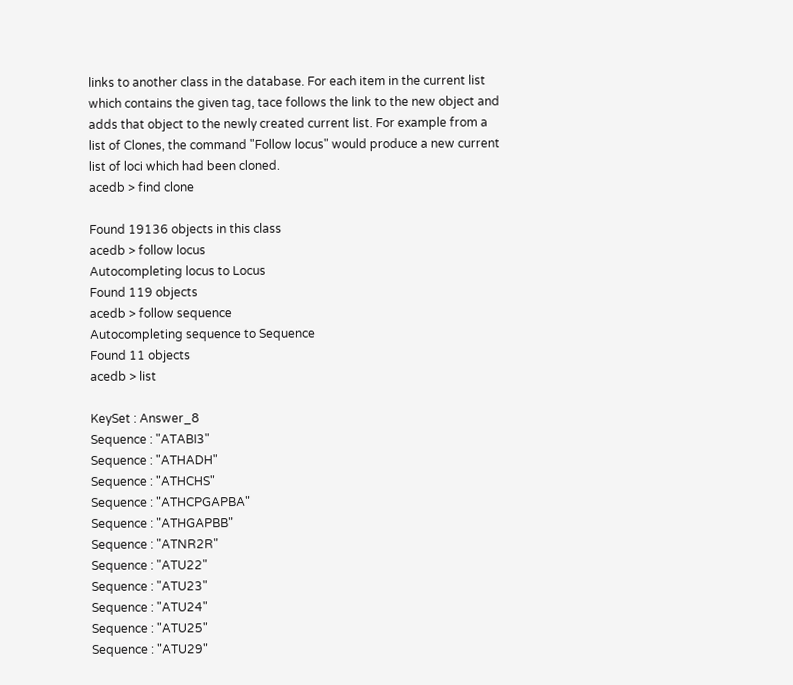links to another class in the database. For each item in the current list which contains the given tag, tace follows the link to the new object and adds that object to the newly created current list. For example from a list of Clones, the command "Follow locus" would produce a new current list of loci which had been cloned.
acedb > find clone

Found 19136 objects in this class
acedb > follow locus
Autocompleting locus to Locus
Found 119 objects
acedb > follow sequence
Autocompleting sequence to Sequence
Found 11 objects
acedb > list

KeySet : Answer_8
Sequence : "ATABI3"
Sequence : "ATHADH"
Sequence : "ATHCHS"
Sequence : "ATHCPGAPBA"
Sequence : "ATHGAPBB"
Sequence : "ATNR2R"
Sequence : "ATU22"
Sequence : "ATU23"
Sequence : "ATU24"
Sequence : "ATU25"
Sequence : "ATU29"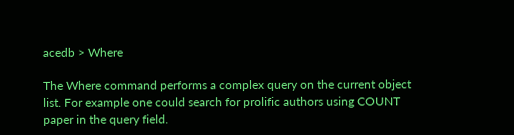acedb > Where

The Where command performs a complex query on the current object list. For example one could search for prolific authors using COUNT paper in the query field.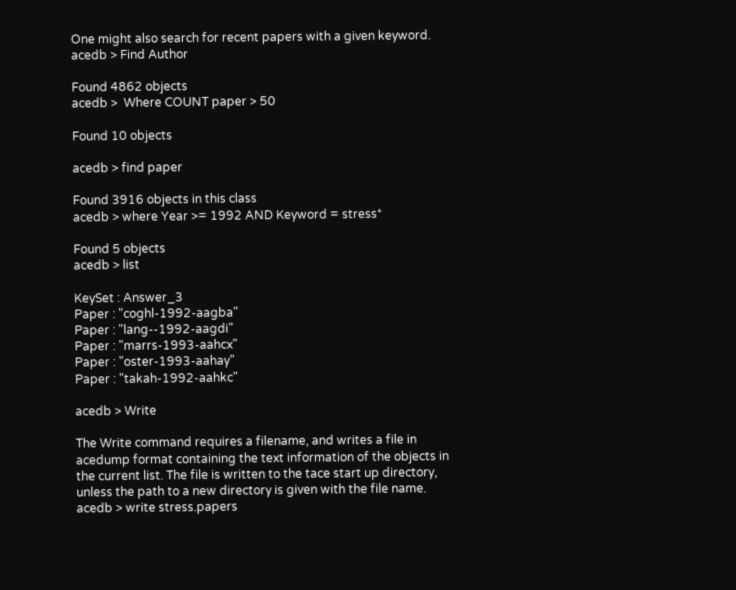One might also search for recent papers with a given keyword.
acedb > Find Author

Found 4862 objects
acedb >  Where COUNT paper > 50

Found 10 objects

acedb > find paper

Found 3916 objects in this class
acedb > where Year >= 1992 AND Keyword = stress*

Found 5 objects
acedb > list

KeySet : Answer_3
Paper : "coghl-1992-aagba"
Paper : "lang--1992-aagdi"
Paper : "marrs-1993-aahcx"
Paper : "oster-1993-aahay"
Paper : "takah-1992-aahkc"

acedb > Write

The Write command requires a filename, and writes a file in acedump format containing the text information of the objects in the current list. The file is written to the tace start up directory, unless the path to a new directory is given with the file name.
acedb > write stress.papers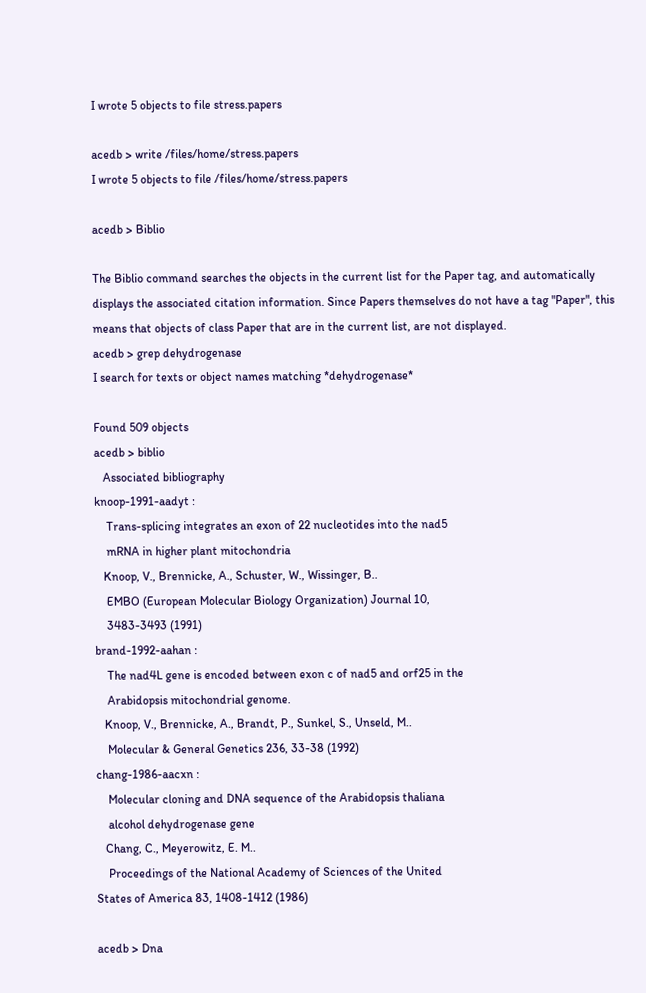I wrote 5 objects to file stress.papers

acedb > write /files/home/stress.papers
I wrote 5 objects to file /files/home/stress.papers

acedb > Biblio

The Biblio command searches the objects in the current list for the Paper tag, and automatically displays the associated citation information. Since Papers themselves do not have a tag "Paper", this means that objects of class Paper that are in the current list, are not displayed.
acedb > grep dehydrogenase
I search for texts or object names matching *dehydrogenase*

Found 509 objects
acedb > biblio
   Associated bibliography
knoop-1991-aadyt :
    Trans-splicing integrates an exon of 22 nucleotides into the nad5
    mRNA in higher plant mitochondria
   Knoop, V., Brennicke, A., Schuster, W., Wissinger, B..
    EMBO (European Molecular Biology Organization) Journal 10,
    3483-3493 (1991)
brand-1992-aahan :
    The nad4L gene is encoded between exon c of nad5 and orf25 in the
    Arabidopsis mitochondrial genome.
   Knoop, V., Brennicke, A., Brandt, P., Sunkel, S., Unseld, M..
    Molecular & General Genetics 236, 33-38 (1992)
chang-1986-aacxn :
    Molecular cloning and DNA sequence of the Arabidopsis thaliana
    alcohol dehydrogenase gene
   Chang, C., Meyerowitz, E. M..
    Proceedings of the National Academy of Sciences of the United
States of America 83, 1408-1412 (1986)

acedb > Dna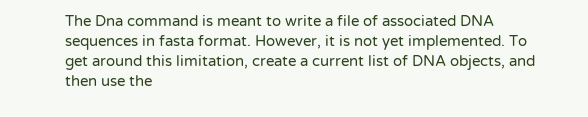The Dna command is meant to write a file of associated DNA sequences in fasta format. However, it is not yet implemented. To get around this limitation, create a current list of DNA objects, and then use the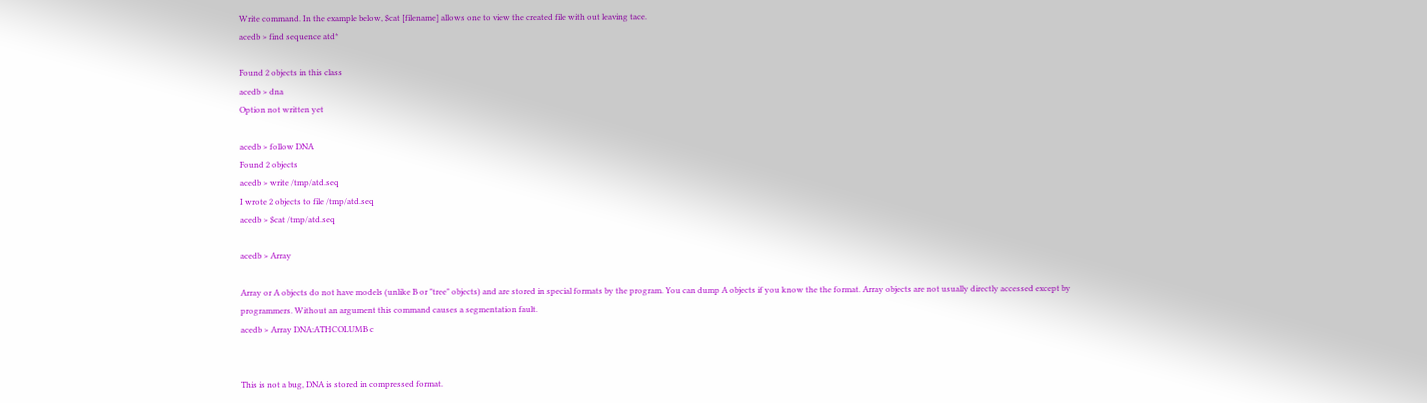Write command. In the example below, $cat [filename] allows one to view the created file with out leaving tace.
acedb > find sequence atd*

Found 2 objects in this class
acedb > dna
Option not written yet

acedb > follow DNA
Found 2 objects
acedb > write /tmp/atd.seq
I wrote 2 objects to file /tmp/atd.seq
acedb > $cat /tmp/atd.seq

acedb > Array

Array or A objects do not have models (unlike B or "tree" objects) and are stored in special formats by the program. You can dump A objects if you know the the format. Array objects are not usually directly accessed except by programmers. Without an argument this command causes a segmentation fault.
acedb > Array DNA:ATHCOLUMB c


This is not a bug, DNA is stored in compressed format.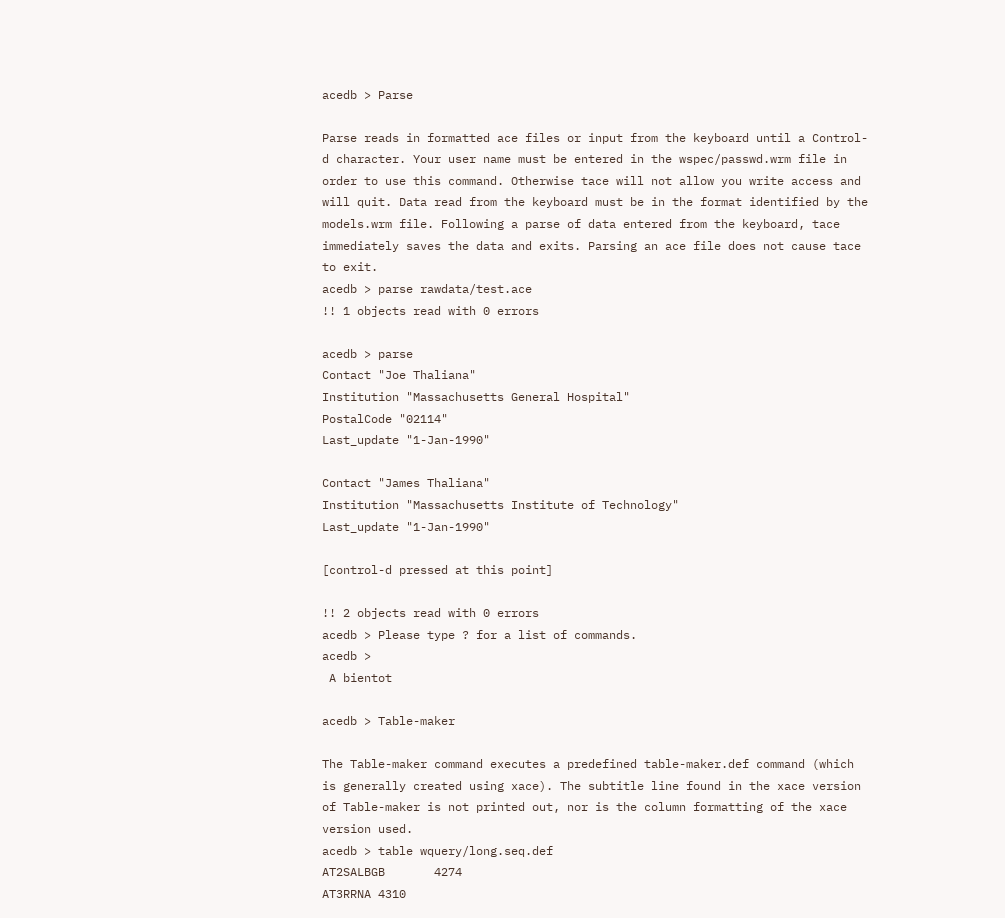acedb > Parse

Parse reads in formatted ace files or input from the keyboard until a Control-d character. Your user name must be entered in the wspec/passwd.wrm file in order to use this command. Otherwise tace will not allow you write access and will quit. Data read from the keyboard must be in the format identified by the models.wrm file. Following a parse of data entered from the keyboard, tace immediately saves the data and exits. Parsing an ace file does not cause tace to exit.
acedb > parse rawdata/test.ace
!! 1 objects read with 0 errors

acedb > parse
Contact "Joe Thaliana"
Institution "Massachusetts General Hospital"
PostalCode "02114"
Last_update "1-Jan-1990"

Contact "James Thaliana"
Institution "Massachusetts Institute of Technology"
Last_update "1-Jan-1990"

[control-d pressed at this point]

!! 2 objects read with 0 errors
acedb > Please type ? for a list of commands.
acedb >
 A bientot

acedb > Table-maker

The Table-maker command executes a predefined table-maker.def command (which is generally created using xace). The subtitle line found in the xace version of Table-maker is not printed out, nor is the column formatting of the xace version used.
acedb > table wquery/long.seq.def
AT2SALBGB       4274
AT3RRNA 4310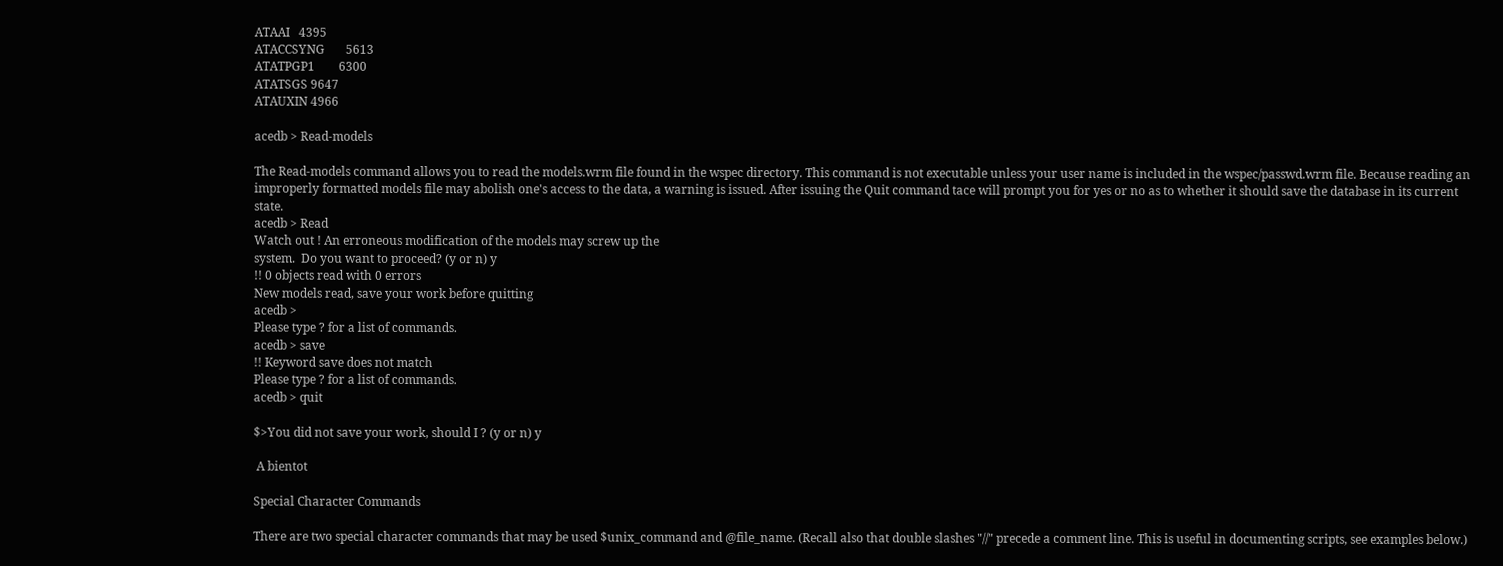ATAAI   4395
ATACCSYNG       5613
ATATPGP1        6300
ATATSGS 9647
ATAUXIN 4966

acedb > Read-models

The Read-models command allows you to read the models.wrm file found in the wspec directory. This command is not executable unless your user name is included in the wspec/passwd.wrm file. Because reading an improperly formatted models file may abolish one's access to the data, a warning is issued. After issuing the Quit command tace will prompt you for yes or no as to whether it should save the database in its current state.
acedb > Read
Watch out ! An erroneous modification of the models may screw up the
system.  Do you want to proceed? (y or n) y
!! 0 objects read with 0 errors
New models read, save your work before quitting
acedb >
Please type ? for a list of commands.
acedb > save
!! Keyword save does not match
Please type ? for a list of commands.
acedb > quit

$>You did not save your work, should I ? (y or n) y

 A bientot

Special Character Commands

There are two special character commands that may be used $unix_command and @file_name. (Recall also that double slashes "//" precede a comment line. This is useful in documenting scripts, see examples below.)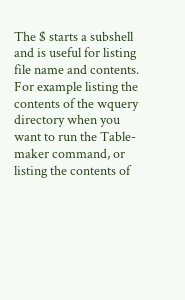The $ starts a subshell and is useful for listing file name and contents. For example listing the contents of the wquery directory when you want to run the Table-maker command, or listing the contents of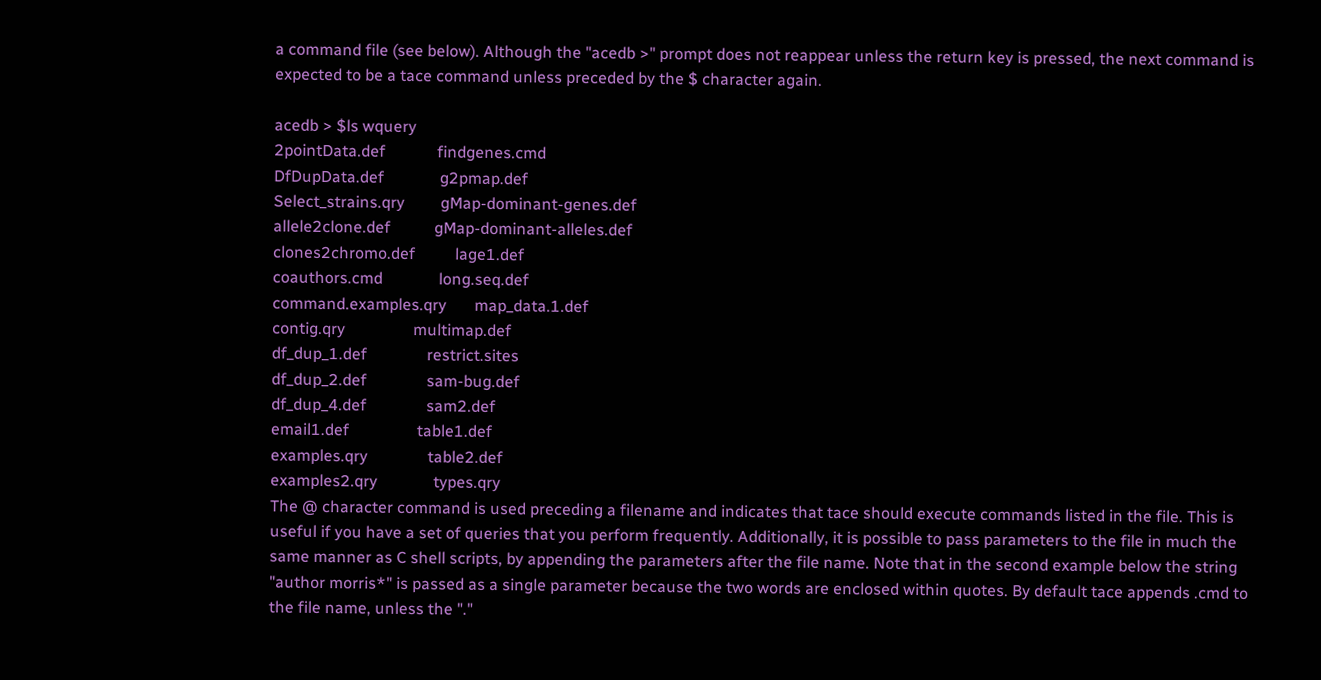a command file (see below). Although the "acedb >" prompt does not reappear unless the return key is pressed, the next command is expected to be a tace command unless preceded by the $ character again.

acedb > $ls wquery
2pointData.def             findgenes.cmd
DfDupData.def              g2pmap.def
Select_strains.qry         gMap-dominant-genes.def
allele2clone.def           gMap-dominant-alleles.def
clones2chromo.def          lage1.def
coauthors.cmd              long.seq.def
command.examples.qry       map_data.1.def
contig.qry                 multimap.def
df_dup_1.def               restrict.sites
df_dup_2.def               sam-bug.def
df_dup_4.def               sam2.def
email1.def                 table1.def
examples.qry               table2.def
examples2.qry              types.qry
The @ character command is used preceding a filename and indicates that tace should execute commands listed in the file. This is useful if you have a set of queries that you perform frequently. Additionally, it is possible to pass parameters to the file in much the same manner as C shell scripts, by appending the parameters after the file name. Note that in the second example below the string "author morris*" is passed as a single parameter because the two words are enclosed within quotes. By default tace appends .cmd to the file name, unless the "."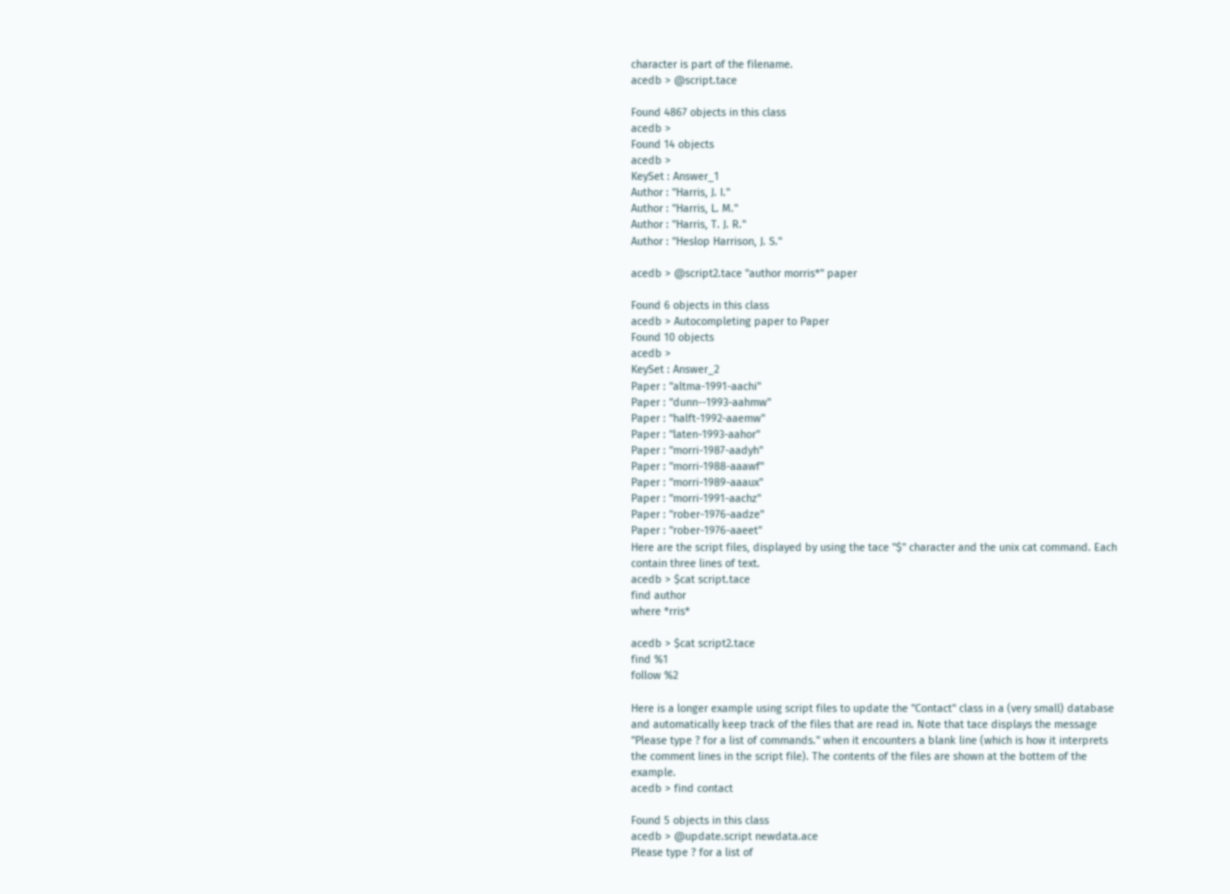character is part of the filename.
acedb > @script.tace

Found 4867 objects in this class
acedb >
Found 14 objects
acedb >
KeySet : Answer_1
Author : "Harris, J. I."
Author : "Harris, L. M."
Author : "Harris, T. J. R."
Author : "Heslop Harrison, J. S."

acedb > @script2.tace "author morris*" paper

Found 6 objects in this class
acedb > Autocompleting paper to Paper
Found 10 objects
acedb >
KeySet : Answer_2
Paper : "altma-1991-aachi"
Paper : "dunn--1993-aahmw"
Paper : "halft-1992-aaemw"
Paper : "laten-1993-aahor"
Paper : "morri-1987-aadyh"
Paper : "morri-1988-aaawf"
Paper : "morri-1989-aaaux"
Paper : "morri-1991-aachz"
Paper : "rober-1976-aadze"
Paper : "rober-1976-aaeet"
Here are the script files, displayed by using the tace "$" character and the unix cat command. Each contain three lines of text.
acedb > $cat script.tace
find author
where *rris*

acedb > $cat script2.tace
find %1
follow %2

Here is a longer example using script files to update the "Contact" class in a (very small) database and automatically keep track of the files that are read in. Note that tace displays the message "Please type ? for a list of commands." when it encounters a blank line (which is how it interprets the comment lines in the script file). The contents of the files are shown at the bottem of the example.
acedb > find contact

Found 5 objects in this class
acedb > @update.script newdata.ace
Please type ? for a list of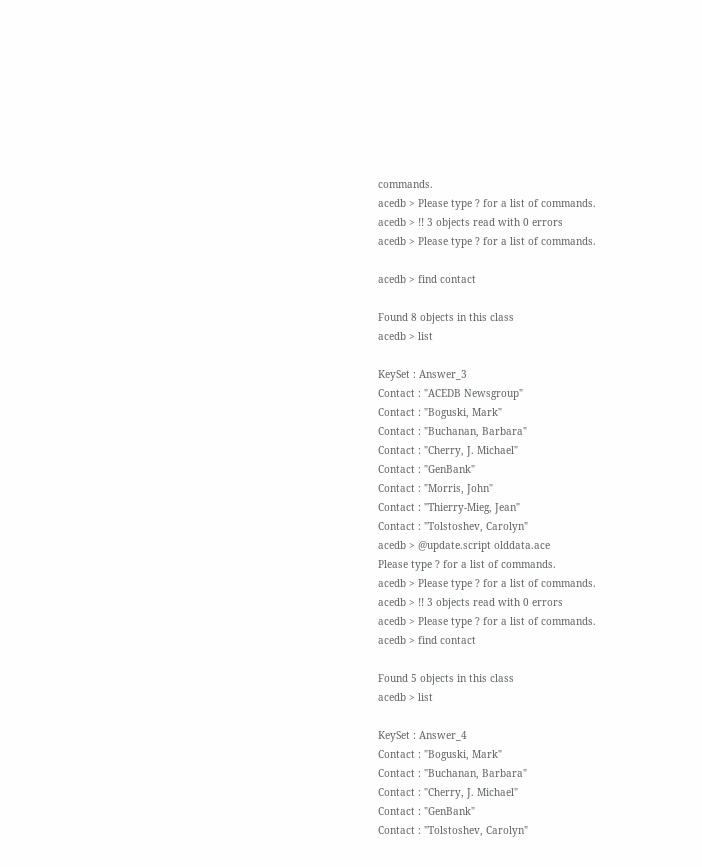commands.
acedb > Please type ? for a list of commands.
acedb > !! 3 objects read with 0 errors
acedb > Please type ? for a list of commands.

acedb > find contact

Found 8 objects in this class
acedb > list

KeySet : Answer_3
Contact : "ACEDB Newsgroup"
Contact : "Boguski, Mark"
Contact : "Buchanan, Barbara"
Contact : "Cherry, J. Michael"
Contact : "GenBank"
Contact : "Morris, John"
Contact : "Thierry-Mieg, Jean"
Contact : "Tolstoshev, Carolyn"
acedb > @update.script olddata.ace
Please type ? for a list of commands.
acedb > Please type ? for a list of commands.
acedb > !! 3 objects read with 0 errors
acedb > Please type ? for a list of commands.
acedb > find contact

Found 5 objects in this class
acedb > list

KeySet : Answer_4
Contact : "Boguski, Mark"
Contact : "Buchanan, Barbara"
Contact : "Cherry, J. Michael"
Contact : "GenBank"
Contact : "Tolstoshev, Carolyn"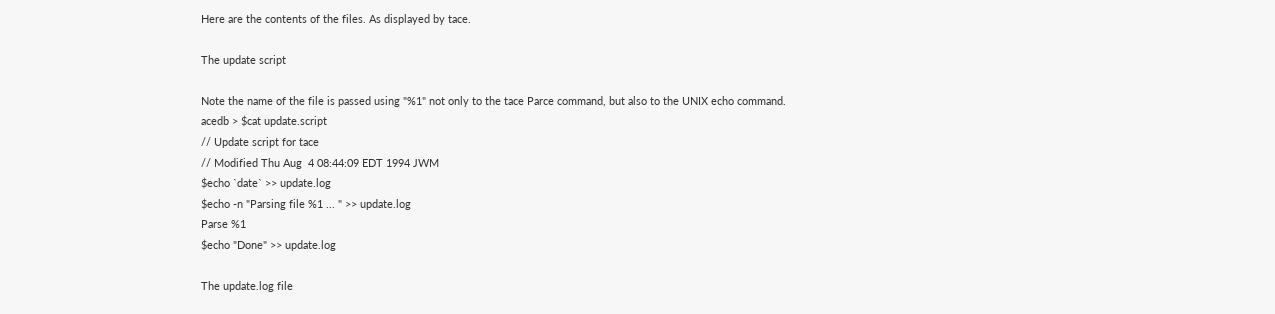Here are the contents of the files. As displayed by tace.

The update script

Note the name of the file is passed using "%1" not only to the tace Parce command, but also to the UNIX echo command.
acedb > $cat update.script
// Update script for tace
// Modified Thu Aug  4 08:44:09 EDT 1994 JWM
$echo `date` >> update.log
$echo -n "Parsing file %1 ... " >> update.log
Parse %1
$echo "Done" >> update.log

The update.log file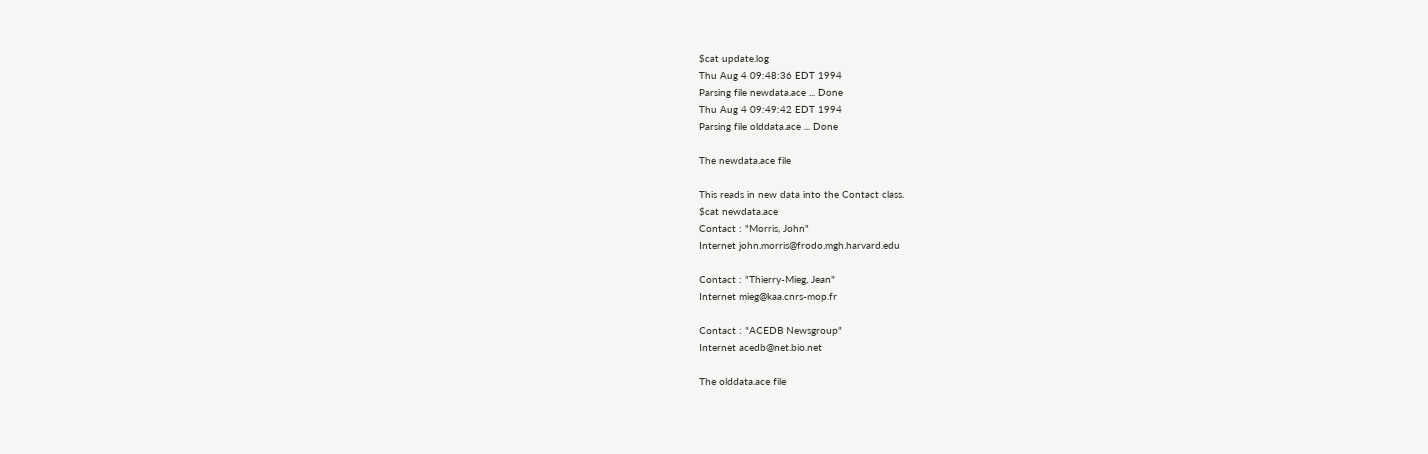$cat update.log
Thu Aug 4 09:48:36 EDT 1994
Parsing file newdata.ace ... Done
Thu Aug 4 09:49:42 EDT 1994
Parsing file olddata.ace ... Done

The newdata.ace file

This reads in new data into the Contact class.
$cat newdata.ace
Contact : "Morris, John"
Internet john.morris@frodo.mgh.harvard.edu

Contact : "Thierry-Mieg, Jean"
Internet mieg@kaa.cnrs-mop.fr

Contact : "ACEDB Newsgroup"
Internet acedb@net.bio.net

The olddata.ace file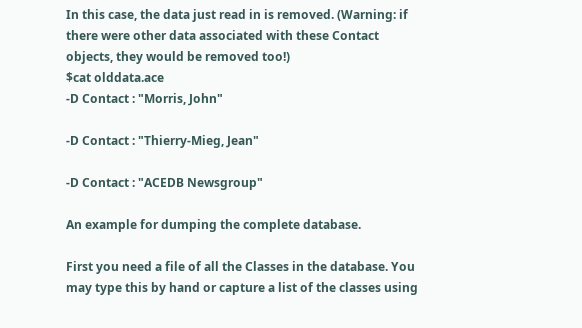In this case, the data just read in is removed. (Warning: if there were other data associated with these Contact objects, they would be removed too!)
$cat olddata.ace
-D Contact : "Morris, John"

-D Contact : "Thierry-Mieg, Jean"

-D Contact : "ACEDB Newsgroup"

An example for dumping the complete database.

First you need a file of all the Classes in the database. You may type this by hand or capture a list of the classes using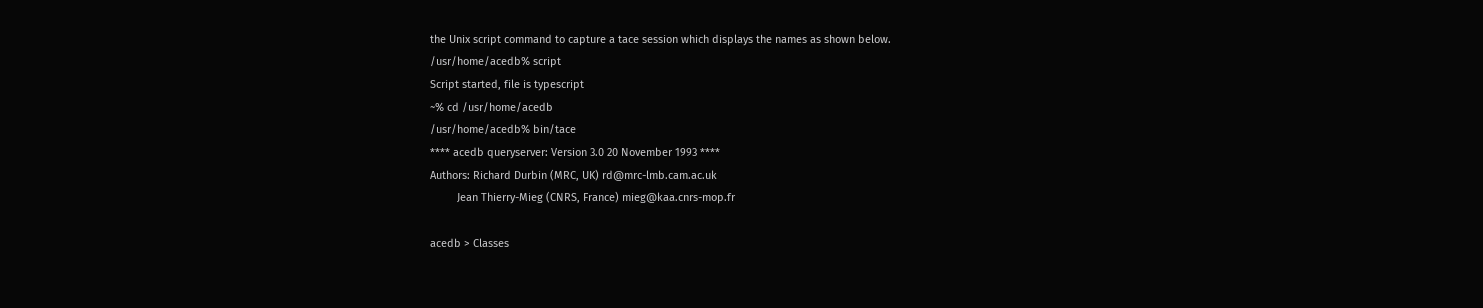the Unix script command to capture a tace session which displays the names as shown below.
/usr/home/acedb% script
Script started, file is typescript
~% cd /usr/home/acedb
/usr/home/acedb% bin/tace
**** acedb queryserver: Version 3.0 20 November 1993 ****
Authors: Richard Durbin (MRC, UK) rd@mrc-lmb.cam.ac.uk
         Jean Thierry-Mieg (CNRS, France) mieg@kaa.cnrs-mop.fr

acedb > Classes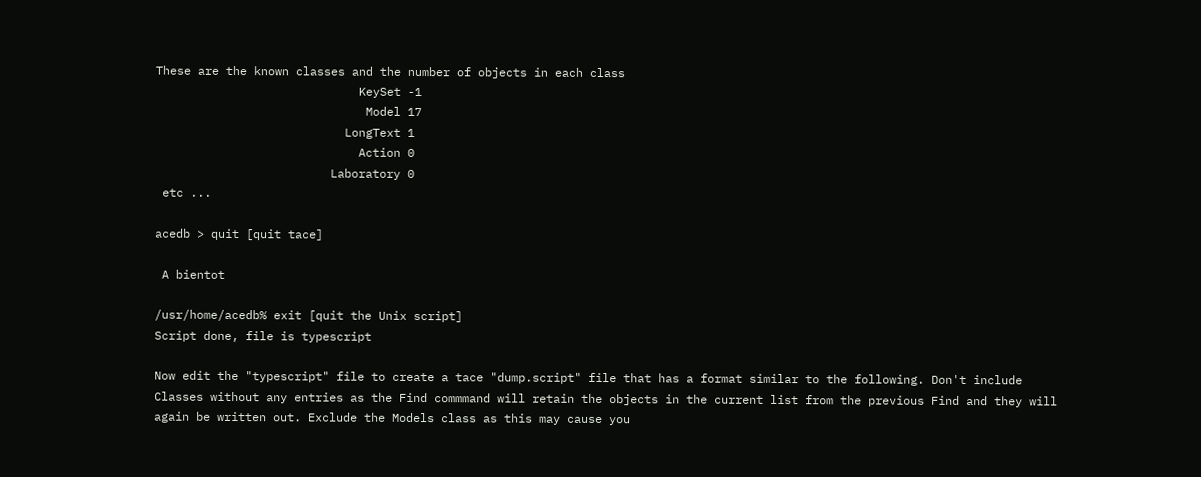These are the known classes and the number of objects in each class
                             KeySet -1
                              Model 17
                           LongText 1
                             Action 0
                         Laboratory 0
 etc ...

acedb > quit [quit tace]

 A bientot

/usr/home/acedb% exit [quit the Unix script]
Script done, file is typescript

Now edit the "typescript" file to create a tace "dump.script" file that has a format similar to the following. Don't include Classes without any entries as the Find commmand will retain the objects in the current list from the previous Find and they will again be written out. Exclude the Models class as this may cause you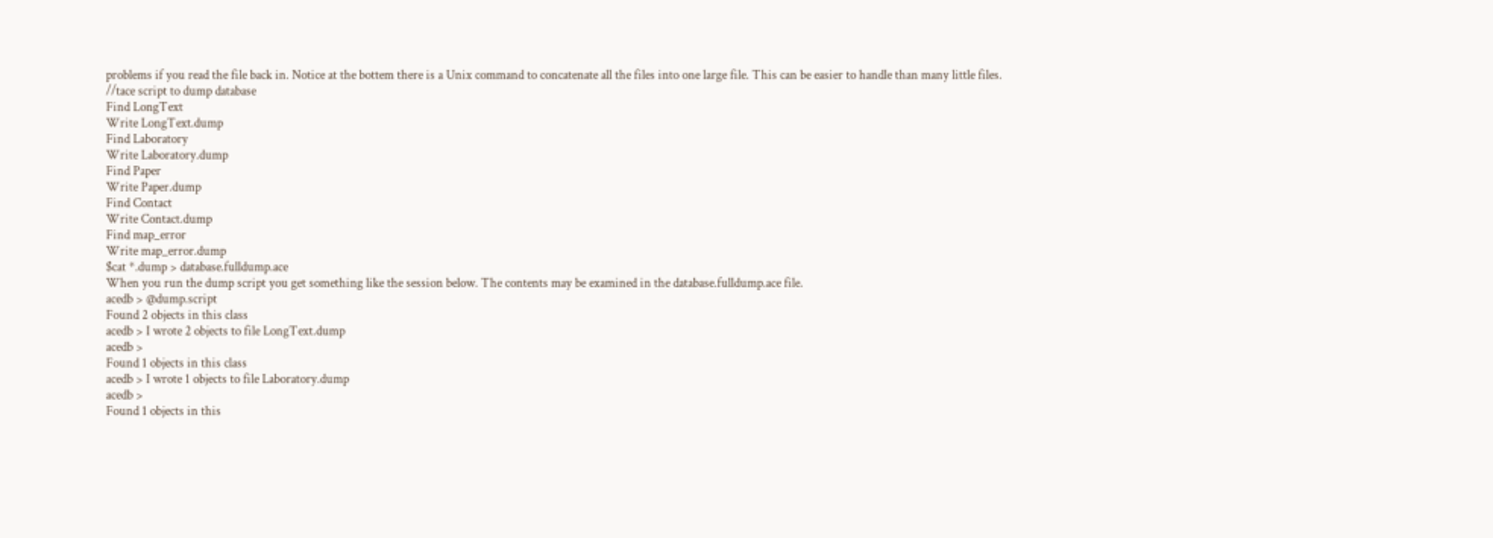problems if you read the file back in. Notice at the bottem there is a Unix command to concatenate all the files into one large file. This can be easier to handle than many little files.
//tace script to dump database
Find LongText
Write LongText.dump
Find Laboratory
Write Laboratory.dump
Find Paper
Write Paper.dump
Find Contact
Write Contact.dump
Find map_error
Write map_error.dump
$cat *.dump > database.fulldump.ace
When you run the dump script you get something like the session below. The contents may be examined in the database.fulldump.ace file.
acedb > @dump.script
Found 2 objects in this class
acedb > I wrote 2 objects to file LongText.dump
acedb >
Found 1 objects in this class
acedb > I wrote 1 objects to file Laboratory.dump
acedb >
Found 1 objects in this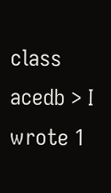class
acedb > I wrote 1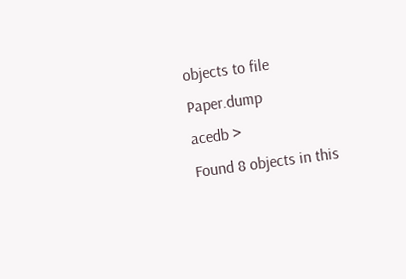objects to file Paper.dump
acedb >
Found 8 objects in this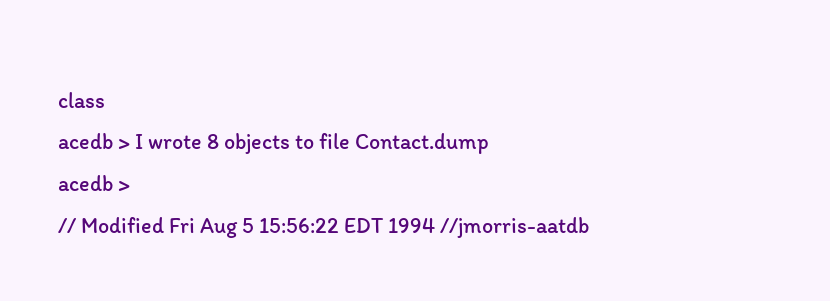class
acedb > I wrote 8 objects to file Contact.dump
acedb >
// Modified Fri Aug 5 15:56:22 EDT 1994 //jmorris-aatdb